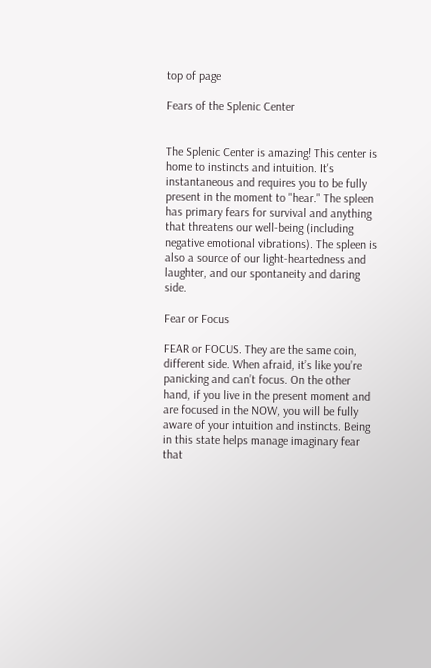top of page

Fears of the Splenic Center


The Splenic Center is amazing! This center is home to instincts and intuition. It's instantaneous and requires you to be fully present in the moment to "hear." The spleen has primary fears for survival and anything that threatens our well-being (including negative emotional vibrations). The spleen is also a source of our light-heartedness and laughter, and our spontaneity and daring side.

Fear or Focus

FEAR or FOCUS. They are the same coin, different side. When afraid, it’s like you’re panicking and can’t focus. On the other hand, if you live in the present moment and are focused in the NOW, you will be fully aware of your intuition and instincts. Being in this state helps manage imaginary fear that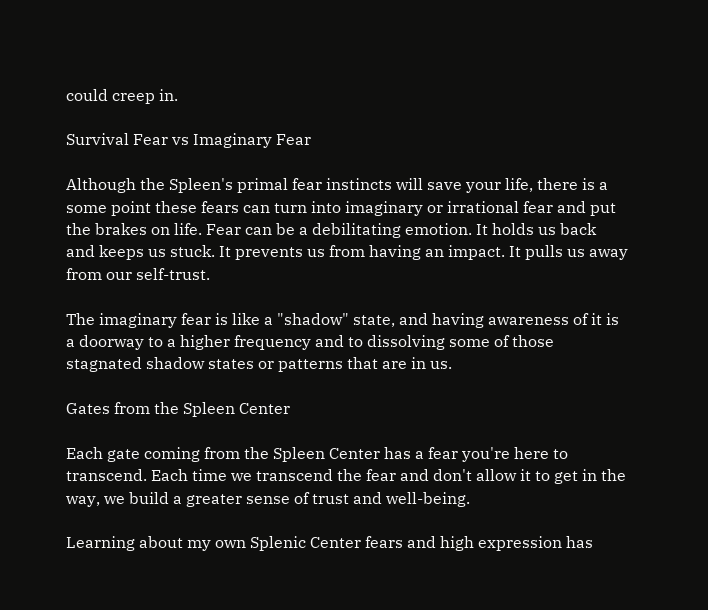could creep in.

Survival Fear vs Imaginary Fear

Although the Spleen's primal fear instincts will save your life, there is a some point these fears can turn into imaginary or irrational fear and put the brakes on life. Fear can be a debilitating emotion. It holds us back and keeps us stuck. It prevents us from having an impact. It pulls us away from our self-trust.

The imaginary fear is like a "shadow" state, and having awareness of it is a doorway to a higher frequency and to dissolving some of those stagnated shadow states or patterns that are in us.

Gates from the Spleen Center

Each gate coming from the Spleen Center has a fear you're here to transcend. Each time we transcend the fear and don't allow it to get in the way, we build a greater sense of trust and well-being.

Learning about my own Splenic Center fears and high expression has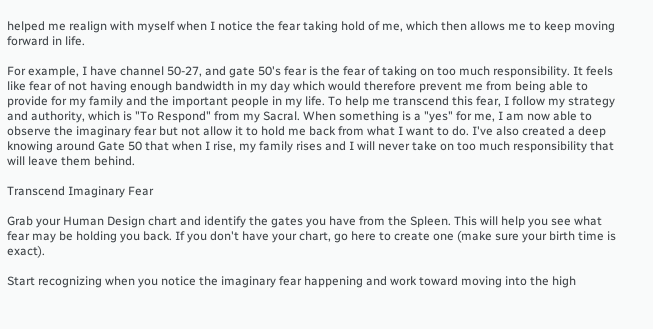helped me realign with myself when I notice the fear taking hold of me, which then allows me to keep moving forward in life.

For example, I have channel 50-27, and gate 50's fear is the fear of taking on too much responsibility. It feels like fear of not having enough bandwidth in my day which would therefore prevent me from being able to provide for my family and the important people in my life. To help me transcend this fear, I follow my strategy and authority, which is "To Respond" from my Sacral. When something is a "yes" for me, I am now able to observe the imaginary fear but not allow it to hold me back from what I want to do. I've also created a deep knowing around Gate 50 that when I rise, my family rises and I will never take on too much responsibility that will leave them behind.

Transcend Imaginary Fear

Grab your Human Design chart and identify the gates you have from the Spleen. This will help you see what fear may be holding you back. If you don't have your chart, go here to create one (make sure your birth time is exact).

Start recognizing when you notice the imaginary fear happening and work toward moving into the high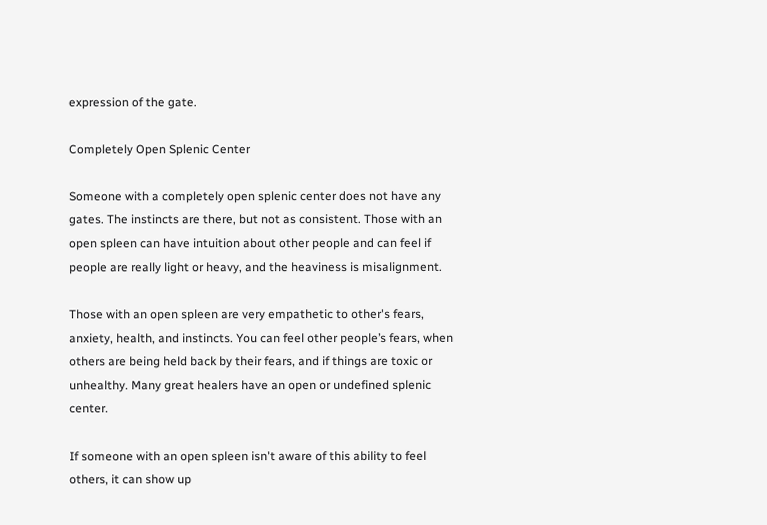expression of the gate.

Completely Open Splenic Center

Someone with a completely open splenic center does not have any gates. The instincts are there, but not as consistent. Those with an open spleen can have intuition about other people and can feel if people are really light or heavy, and the heaviness is misalignment.

Those with an open spleen are very empathetic to other's fears, anxiety, health, and instincts. You can feel other people’s fears, when others are being held back by their fears, and if things are toxic or unhealthy. Many great healers have an open or undefined splenic center.

If someone with an open spleen isn't aware of this ability to feel others, it can show up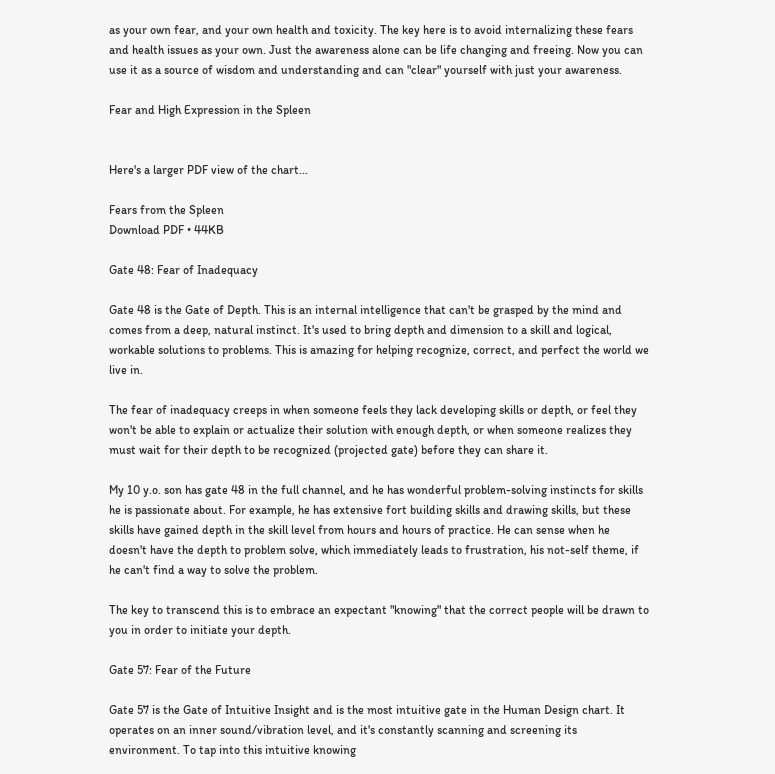as your own fear, and your own health and toxicity. The key here is to avoid internalizing these fears and health issues as your own. Just the awareness alone can be life changing and freeing. Now you can use it as a source of wisdom and understanding and can "clear" yourself with just your awareness.

Fear and High Expression in the Spleen


Here's a larger PDF view of the chart...

Fears from the Spleen
Download PDF • 44KB

Gate 48: Fear of Inadequacy

Gate 48 is the Gate of Depth. This is an internal intelligence that can't be grasped by the mind and comes from a deep, natural instinct. It's used to bring depth and dimension to a skill and logical, workable solutions to problems. This is amazing for helping recognize, correct, and perfect the world we live in.

The fear of inadequacy creeps in when someone feels they lack developing skills or depth, or feel they won't be able to explain or actualize their solution with enough depth, or when someone realizes they must wait for their depth to be recognized (projected gate) before they can share it.

My 10 y.o. son has gate 48 in the full channel, and he has wonderful problem-solving instincts for skills he is passionate about. For example, he has extensive fort building skills and drawing skills, but these skills have gained depth in the skill level from hours and hours of practice. He can sense when he doesn't have the depth to problem solve, which immediately leads to frustration, his not-self theme, if he can't find a way to solve the problem.

The key to transcend this is to embrace an expectant "knowing" that the correct people will be drawn to you in order to initiate your depth.

Gate 57: Fear of the Future

Gate 57 is the Gate of Intuitive Insight and is the most intuitive gate in the Human Design chart. It operates on an inner sound/vibration level, and it's constantly scanning and screening its environment. To tap into this intuitive knowing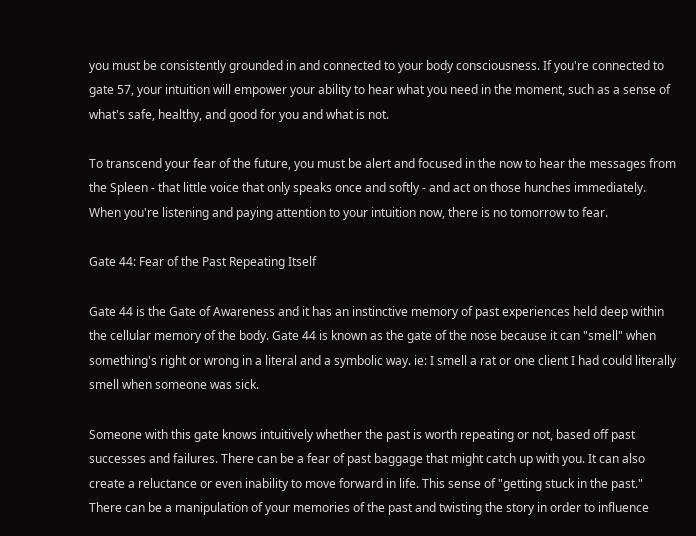you must be consistently grounded in and connected to your body consciousness. If you're connected to gate 57, your intuition will empower your ability to hear what you need in the moment, such as a sense of what's safe, healthy, and good for you and what is not.

To transcend your fear of the future, you must be alert and focused in the now to hear the messages from the Spleen - that little voice that only speaks once and softly - and act on those hunches immediately. When you're listening and paying attention to your intuition now, there is no tomorrow to fear.

Gate 44: Fear of the Past Repeating Itself

Gate 44 is the Gate of Awareness and it has an instinctive memory of past experiences held deep within the cellular memory of the body. Gate 44 is known as the gate of the nose because it can "smell" when something's right or wrong in a literal and a symbolic way. ie: I smell a rat or one client I had could literally smell when someone was sick.

Someone with this gate knows intuitively whether the past is worth repeating or not, based off past successes and failures. There can be a fear of past baggage that might catch up with you. It can also create a reluctance or even inability to move forward in life. This sense of "getting stuck in the past." There can be a manipulation of your memories of the past and twisting the story in order to influence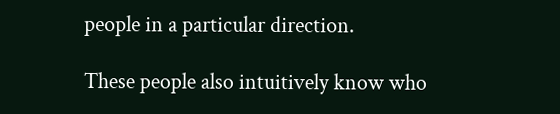people in a particular direction.

These people also intuitively know who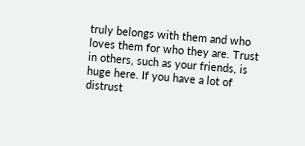truly belongs with them and who loves them for who they are. Trust in others, such as your friends, is huge here. If you have a lot of distrust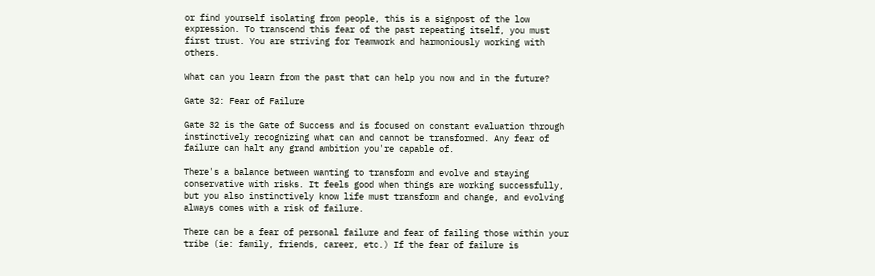or find yourself isolating from people, this is a signpost of the low expression. To transcend this fear of the past repeating itself, you must first trust. You are striving for Teamwork and harmoniously working with others.

What can you learn from the past that can help you now and in the future?

Gate 32: Fear of Failure

Gate 32 is the Gate of Success and is focused on constant evaluation through instinctively recognizing what can and cannot be transformed. Any fear of failure can halt any grand ambition you're capable of.

There's a balance between wanting to transform and evolve and staying conservative with risks. It feels good when things are working successfully, but you also instinctively know life must transform and change, and evolving always comes with a risk of failure.

There can be a fear of personal failure and fear of failing those within your tribe (ie: family, friends, career, etc.) If the fear of failure is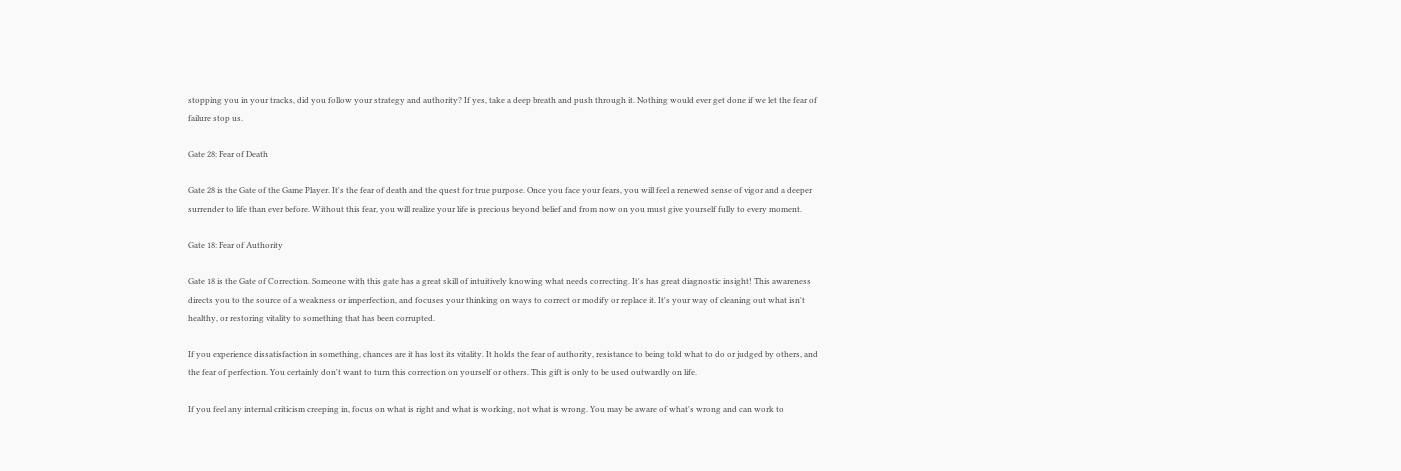stopping you in your tracks, did you follow your strategy and authority? If yes, take a deep breath and push through it. Nothing would ever get done if we let the fear of failure stop us.

Gate 28: Fear of Death

Gate 28 is the Gate of the Game Player. It's the fear of death and the quest for true purpose. Once you face your fears, you will feel a renewed sense of vigor and a deeper surrender to life than ever before. Without this fear, you will realize your life is precious beyond belief and from now on you must give yourself fully to every moment.

Gate 18: Fear of Authority

Gate 18 is the Gate of Correction. Someone with this gate has a great skill of intuitively knowing what needs correcting. It's has great diagnostic insight! This awareness directs you to the source of a weakness or imperfection, and focuses your thinking on ways to correct or modify or replace it. It's your way of cleaning out what isn't healthy, or restoring vitality to something that has been corrupted.

If you experience dissatisfaction in something, chances are it has lost its vitality. It holds the fear of authority, resistance to being told what to do or judged by others, and the fear of perfection. You certainly don't want to turn this correction on yourself or others. This gift is only to be used outwardly on life.

If you feel any internal criticism creeping in, focus on what is right and what is working, not what is wrong. You may be aware of what's wrong and can work to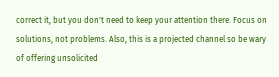correct it, but you don't need to keep your attention there. Focus on solutions, not problems. Also, this is a projected channel so be wary of offering unsolicited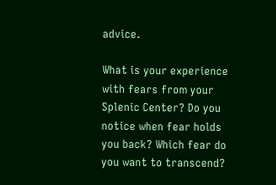advice.

What is your experience with fears from your Splenic Center? Do you notice when fear holds you back? Which fear do you want to transcend?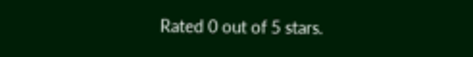Rated 0 out of 5 stars.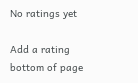No ratings yet

Add a rating
bottom of page